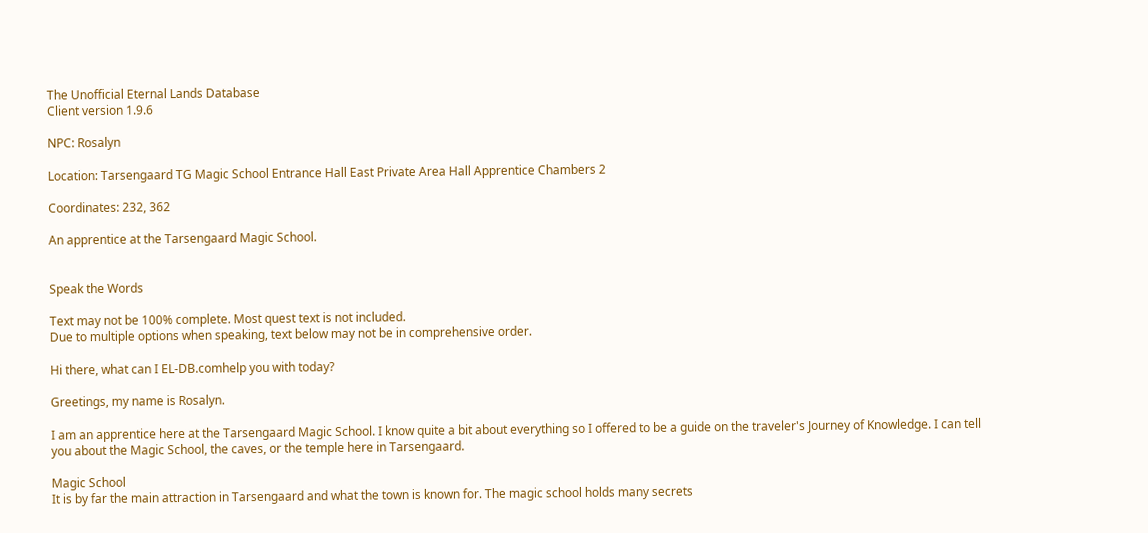The Unofficial Eternal Lands Database
Client version 1.9.6

NPC: Rosalyn

Location: Tarsengaard TG Magic School Entrance Hall East Private Area Hall Apprentice Chambers 2

Coordinates: 232, 362

An apprentice at the Tarsengaard Magic School.


Speak the Words

Text may not be 100% complete. Most quest text is not included.
Due to multiple options when speaking, text below may not be in comprehensive order.

Hi there, what can I EL-DB.comhelp you with today?

Greetings, my name is Rosalyn.

I am an apprentice here at the Tarsengaard Magic School. I know quite a bit about everything so I offered to be a guide on the traveler's Journey of Knowledge. I can tell you about the Magic School, the caves, or the temple here in Tarsengaard.

Magic School
It is by far the main attraction in Tarsengaard and what the town is known for. The magic school holds many secrets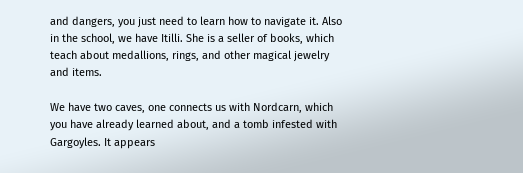and dangers, you just need to learn how to navigate it. Also in the school, we have Itilli. She is a seller of books, which teach about medallions, rings, and other magical jewelry and items.

We have two caves, one connects us with Nordcarn, which you have already learned about, and a tomb infested with Gargoyles. It appears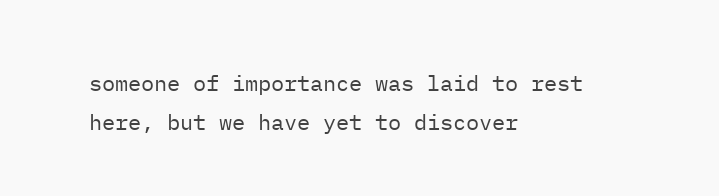someone of importance was laid to rest here, but we have yet to discover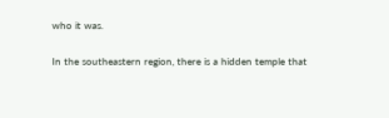who it was.

In the southeastern region, there is a hidden temple that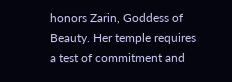honors Zarin, Goddess of Beauty. Her temple requires a test of commitment and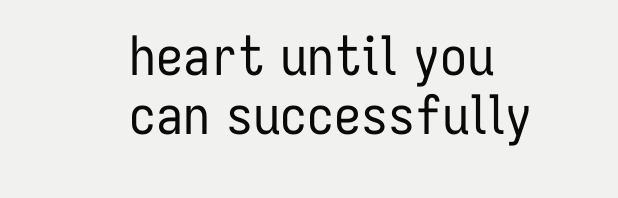heart until you can successfully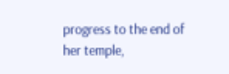progress to the end of her temple,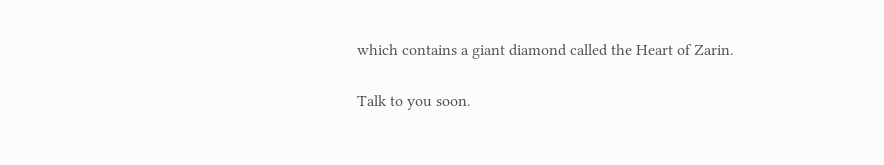which contains a giant diamond called the Heart of Zarin.

Talk to you soon.